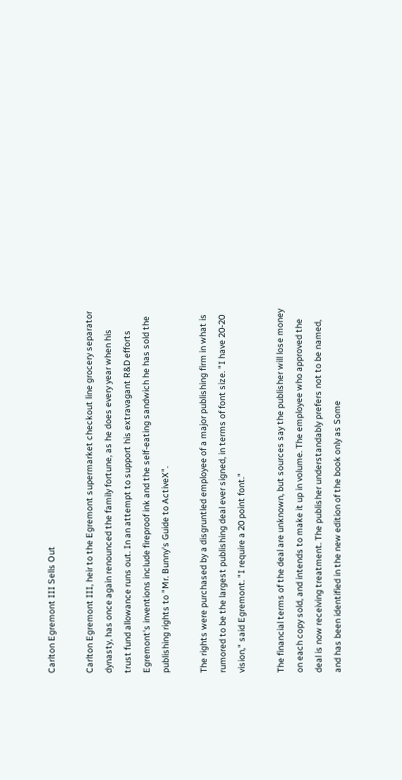Carlton Egremont III Sells Out

Carlton Egremont III, heir to the Egremont supermarket checkout line grocery separator dynasty, has once again renounced the family fortune, as he does every year when his trust fund allowance runs out. In an attempt to support his extravagant R&D efforts Egremont's inventions include fireproof ink and the self-eating sandwich he has sold the publishing rights to "Mr. Bunny's Guide to ActiveX".

The rights were purchased by a disgruntled employee of a major publishing firm in what is rumored to be the largest publishing deal ever signed, in terms of font size. "I have 20-20 vision," said Egremont. "I require a 20 point font."

The financial terms of the deal are unknown, but sources say the publisher will lose money on each copy sold, and intends to make it up in volume. The employee who approved the deal is now receiving treatment. The publisher understandably prefers not to be named, and has been identified in the new edition of the book only as Some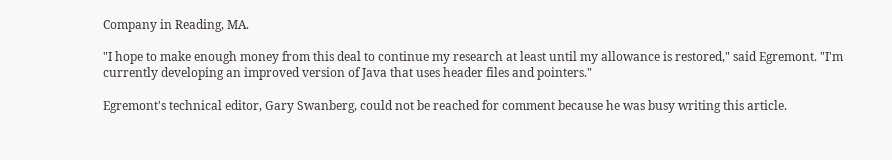Company in Reading, MA.

"I hope to make enough money from this deal to continue my research at least until my allowance is restored," said Egremont. "I'm currently developing an improved version of Java that uses header files and pointers."

Egremont's technical editor, Gary Swanberg, could not be reached for comment because he was busy writing this article.